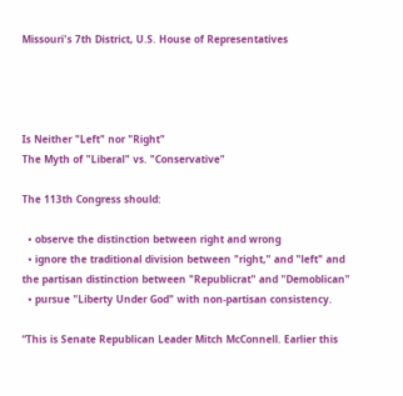Missouri's 7th District, U.S. House of Representatives




Is Neither "Left" nor "Right"
The Myth of "Liberal" vs. "Conservative"

The 113th Congress should:

  • observe the distinction between right and wrong
  • ignore the traditional division between "right," and "left" and the partisan distinction between "Republicrat" and "Demoblican"
  • pursue "Liberty Under God" with non-partisan consistency.

“This is Senate Republican Leader Mitch McConnell. Earlier this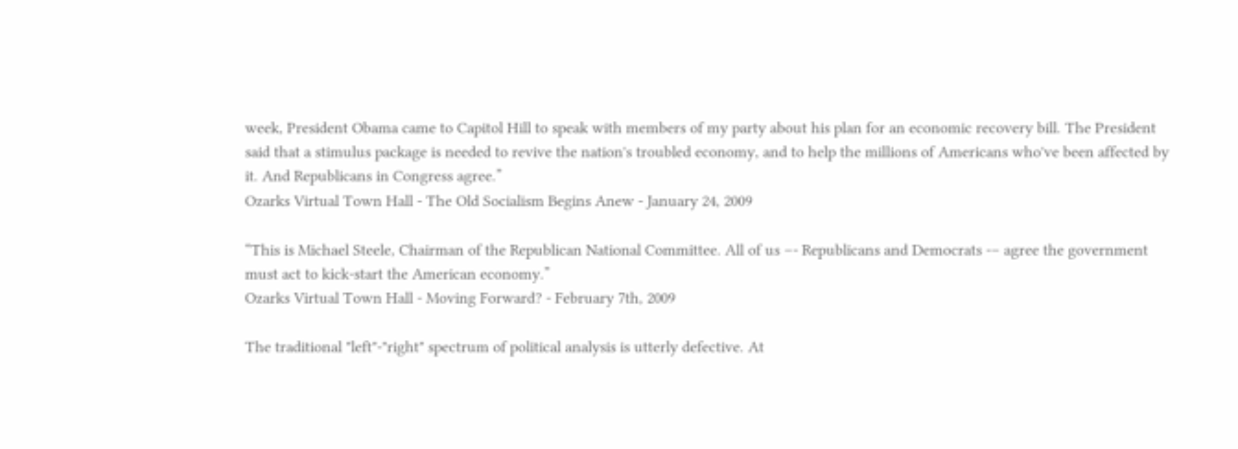week, President Obama came to Capitol Hill to speak with members of my party about his plan for an economic recovery bill. The President said that a stimulus package is needed to revive the nation's troubled economy, and to help the millions of Americans who've been affected by it. And Republicans in Congress agree.”
Ozarks Virtual Town Hall - The Old Socialism Begins Anew - January 24, 2009

“This is Michael Steele, Chairman of the Republican National Committee. All of us –- Republicans and Democrats -– agree the government must act to kick-start the American economy.”
Ozarks Virtual Town Hall - Moving Forward? - February 7th, 2009

The traditional "left"-"right" spectrum of political analysis is utterly defective. At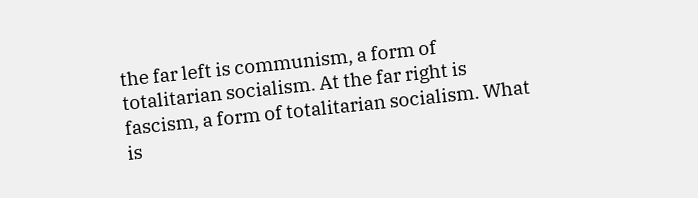the far left is communism, a form of totalitarian socialism. At the far right is fascism, a form of totalitarian socialism. What is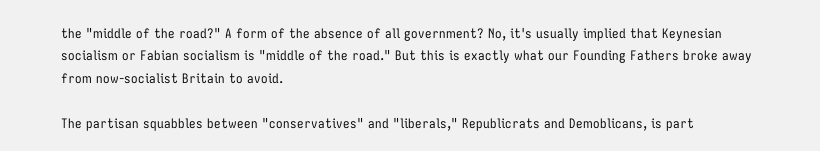the "middle of the road?" A form of the absence of all government? No, it's usually implied that Keynesian socialism or Fabian socialism is "middle of the road." But this is exactly what our Founding Fathers broke away from now-socialist Britain to avoid.

The partisan squabbles between "conservatives" and "liberals," Republicrats and Demoblicans, is part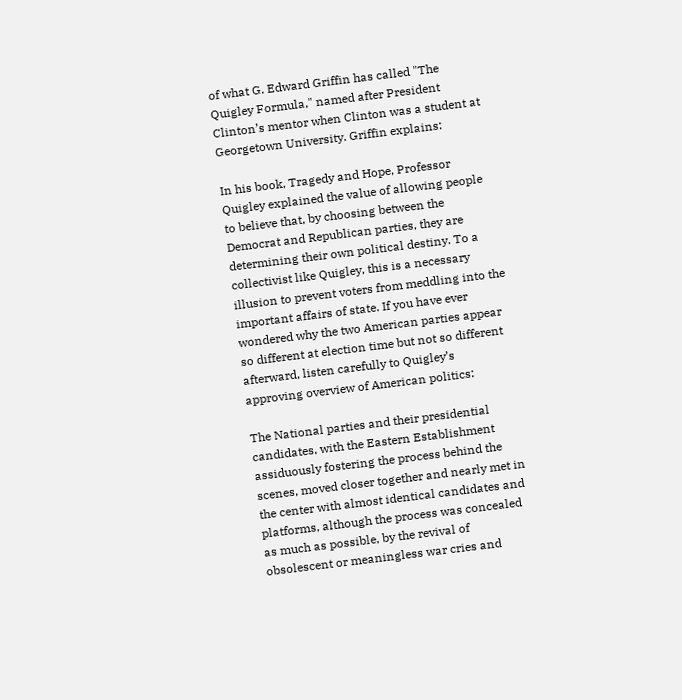of what G. Edward Griffin has called "The Quigley Formula," named after President Clinton’s mentor when Clinton was a student at Georgetown University. Griffin explains:

In his book, Tragedy and Hope, Professor Quigley explained the value of allowing people to believe that, by choosing between the Democrat and Republican parties, they are determining their own political destiny. To a collectivist like Quigley, this is a necessary illusion to prevent voters from meddling into the important affairs of state. If you have ever wondered why the two American parties appear so different at election time but not so different afterward, listen carefully to Quigley’s approving overview of American politics:

The National parties and their presidential candidates, with the Eastern Establishment assiduously fostering the process behind the scenes, moved closer together and nearly met in the center with almost identical candidates and platforms, although the process was concealed as much as possible, by the revival of obsolescent or meaningless war cries and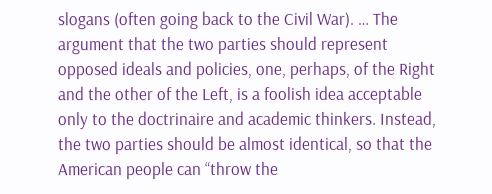slogans (often going back to the Civil War). … The argument that the two parties should represent opposed ideals and policies, one, perhaps, of the Right and the other of the Left, is a foolish idea acceptable only to the doctrinaire and academic thinkers. Instead, the two parties should be almost identical, so that the American people can “throw the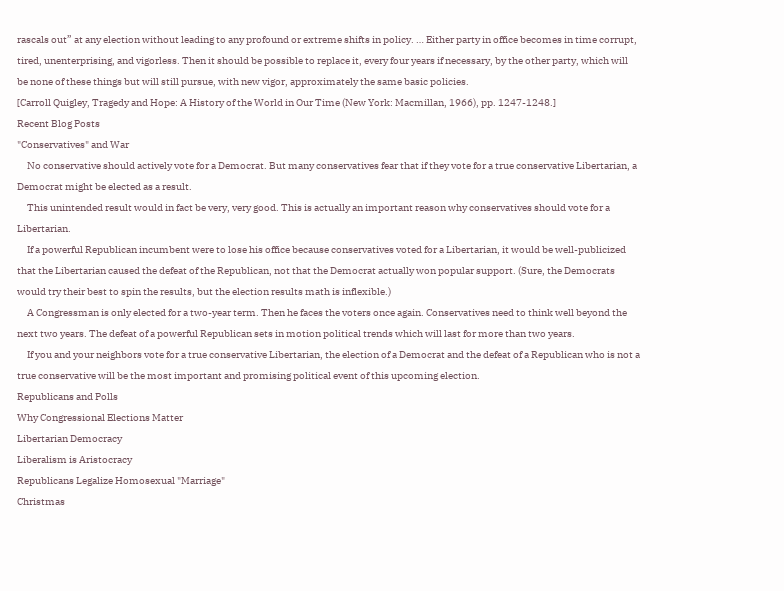rascals out” at any election without leading to any profound or extreme shifts in policy. … Either party in office becomes in time corrupt, tired, unenterprising, and vigorless. Then it should be possible to replace it, every four years if necessary, by the other party, which will be none of these things but will still pursue, with new vigor, approximately the same basic policies.
[Carroll Quigley, Tragedy and Hope: A History of the World in Our Time (New York: Macmillan, 1966), pp. 1247-1248.]
Recent Blog Posts
"Conservatives" and War
     No conservative should actively vote for a Democrat. But many conservatives fear that if they vote for a true conservative Libertarian, a Democrat might be elected as a result.
     This unintended result would in fact be very, very good. This is actually an important reason why conservatives should vote for a Libertarian.
     If a powerful Republican incumbent were to lose his office because conservatives voted for a Libertarian, it would be well-publicized that the Libertarian caused the defeat of the Republican, not that the Democrat actually won popular support. (Sure, the Democrats would try their best to spin the results, but the election results math is inflexible.)
     A Congressman is only elected for a two-year term. Then he faces the voters once again. Conservatives need to think well beyond the next two years. The defeat of a powerful Republican sets in motion political trends which will last for more than two years.
     If you and your neighbors vote for a true conservative Libertarian, the election of a Democrat and the defeat of a Republican who is not a true conservative will be the most important and promising political event of this upcoming election.
Republicans and Polls
Why Congressional Elections Matter
Libertarian Democracy
Liberalism is Aristocracy
Republicans Legalize Homosexual "Marriage"
Christmas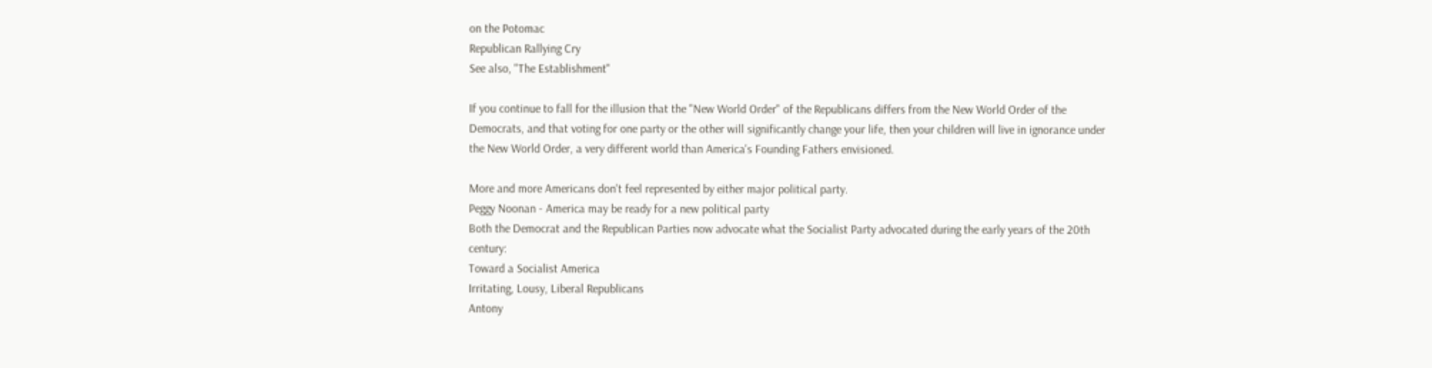on the Potomac
Republican Rallying Cry
See also, "The Establishment"

If you continue to fall for the illusion that the "New World Order" of the Republicans differs from the New World Order of the Democrats, and that voting for one party or the other will significantly change your life, then your children will live in ignorance under the New World Order, a very different world than America's Founding Fathers envisioned.

More and more Americans don't feel represented by either major political party.
Peggy Noonan - America may be ready for a new political party
Both the Democrat and the Republican Parties now advocate what the Socialist Party advocated during the early years of the 20th century:
Toward a Socialist America
Irritating, Lousy, Liberal Republicans
Antony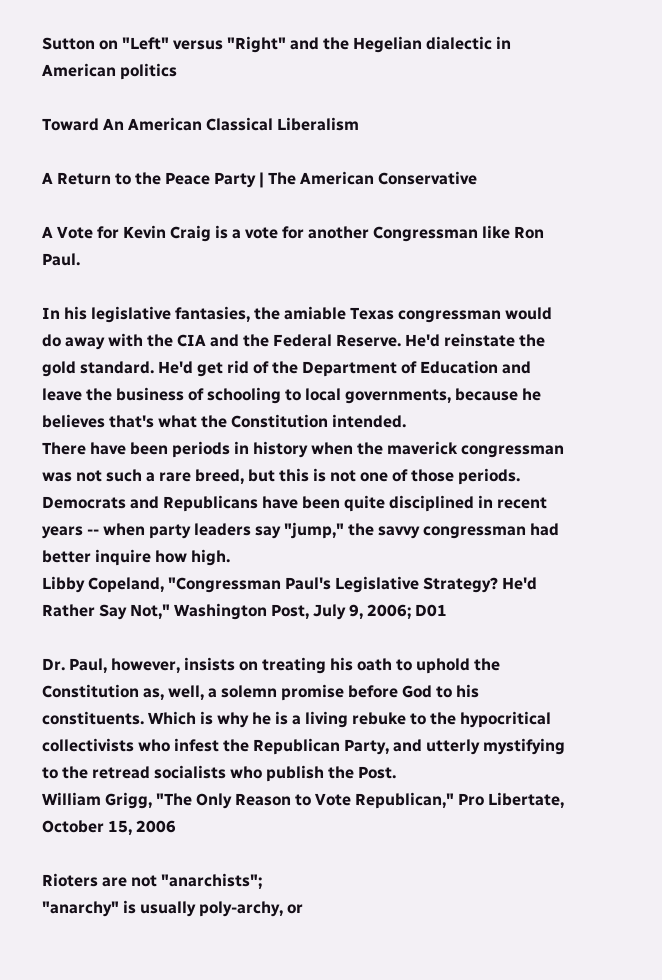Sutton on "Left" versus "Right" and the Hegelian dialectic in American politics

Toward An American Classical Liberalism

A Return to the Peace Party | The American Conservative

A Vote for Kevin Craig is a vote for another Congressman like Ron Paul.

In his legislative fantasies, the amiable Texas congressman would do away with the CIA and the Federal Reserve. He'd reinstate the gold standard. He'd get rid of the Department of Education and leave the business of schooling to local governments, because he believes that's what the Constitution intended.
There have been periods in history when the maverick congressman was not such a rare breed, but this is not one of those periods. Democrats and Republicans have been quite disciplined in recent years -- when party leaders say "jump," the savvy congressman had better inquire how high.
Libby Copeland, "Congressman Paul's Legislative Strategy? He'd Rather Say Not," Washington Post, July 9, 2006; D01

Dr. Paul, however, insists on treating his oath to uphold the Constitution as, well, a solemn promise before God to his constituents. Which is why he is a living rebuke to the hypocritical collectivists who infest the Republican Party, and utterly mystifying to the retread socialists who publish the Post.
William Grigg, "The Only Reason to Vote Republican," Pro Libertate, October 15, 2006

Rioters are not "anarchists";
"anarchy" is usually poly-archy, or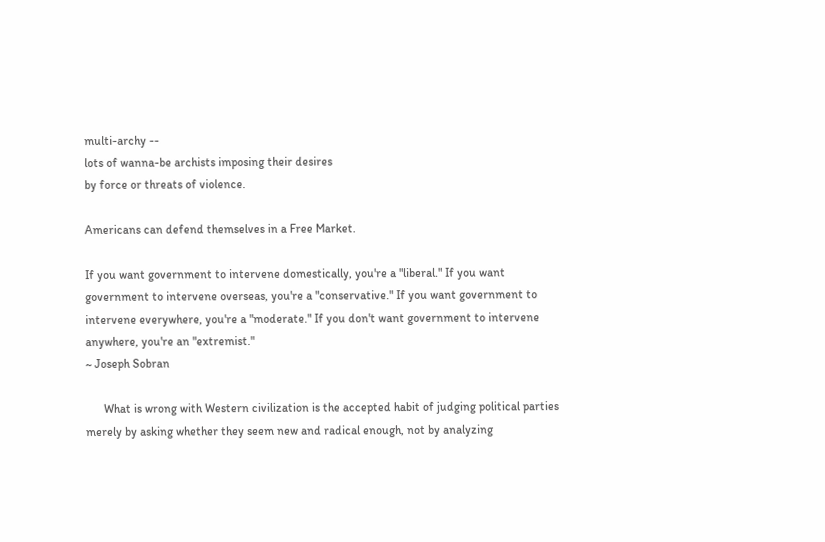multi-archy --
lots of wanna-be archists imposing their desires
by force or threats of violence.

Americans can defend themselves in a Free Market.

If you want government to intervene domestically, you're a "liberal." If you want government to intervene overseas, you're a "conservative." If you want government to intervene everywhere, you're a "moderate." If you don't want government to intervene anywhere, you're an "extremist."
~ Joseph Sobran

      What is wrong with Western civilization is the accepted habit of judging political parties merely by asking whether they seem new and radical enough, not by analyzing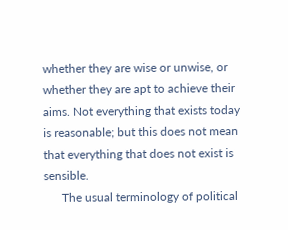whether they are wise or unwise, or whether they are apt to achieve their aims. Not everything that exists today is reasonable; but this does not mean that everything that does not exist is sensible.
      The usual terminology of political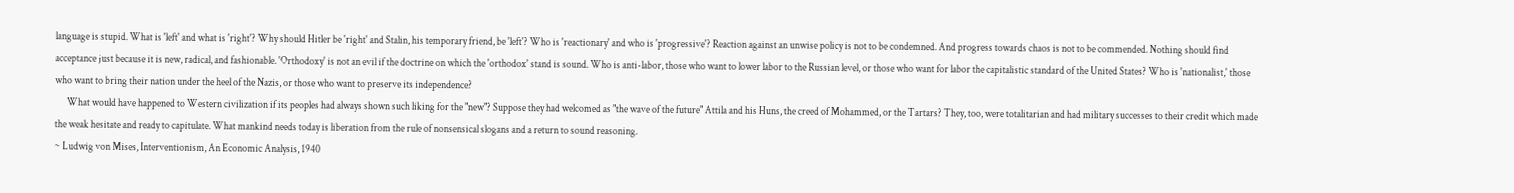language is stupid. What is 'left' and what is 'right'? Why should Hitler be 'right' and Stalin, his temporary friend, be 'left'? Who is 'reactionary' and who is 'progressive'? Reaction against an unwise policy is not to be condemned. And progress towards chaos is not to be commended. Nothing should find acceptance just because it is new, radical, and fashionable. 'Orthodoxy' is not an evil if the doctrine on which the 'orthodox' stand is sound. Who is anti-labor, those who want to lower labor to the Russian level, or those who want for labor the capitalistic standard of the United States? Who is 'nationalist,' those who want to bring their nation under the heel of the Nazis, or those who want to preserve its independence?
      What would have happened to Western civilization if its peoples had always shown such liking for the "new"? Suppose they had welcomed as "the wave of the future" Attila and his Huns, the creed of Mohammed, or the Tartars? They, too, were totalitarian and had military successes to their credit which made the weak hesitate and ready to capitulate. What mankind needs today is liberation from the rule of nonsensical slogans and a return to sound reasoning.
~ Ludwig von Mises, Interventionism, An Economic Analysis, 1940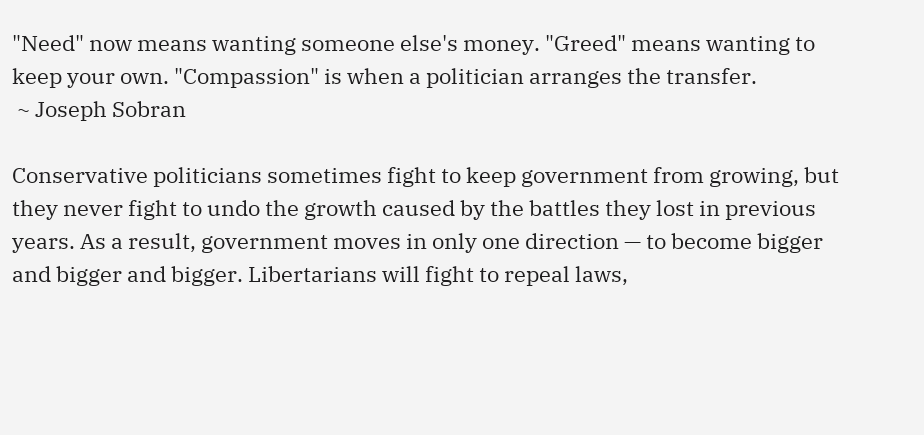"Need" now means wanting someone else's money. "Greed" means wanting to keep your own. "Compassion" is when a politician arranges the transfer.
 ~ Joseph Sobran

Conservative politicians sometimes fight to keep government from growing, but they never fight to undo the growth caused by the battles they lost in previous years. As a result, government moves in only one direction — to become bigger and bigger and bigger. Libertarians will fight to repeal laws,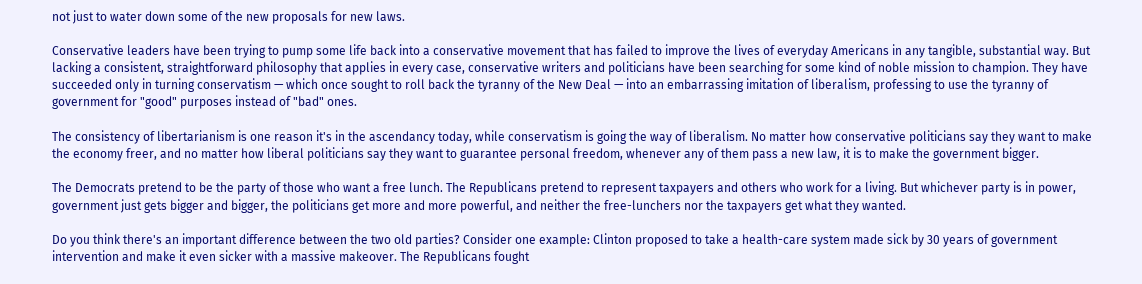not just to water down some of the new proposals for new laws.

Conservative leaders have been trying to pump some life back into a conservative movement that has failed to improve the lives of everyday Americans in any tangible, substantial way. But lacking a consistent, straightforward philosophy that applies in every case, conservative writers and politicians have been searching for some kind of noble mission to champion. They have succeeded only in turning conservatism — which once sought to roll back the tyranny of the New Deal — into an embarrassing imitation of liberalism, professing to use the tyranny of government for "good" purposes instead of "bad" ones.

The consistency of libertarianism is one reason it's in the ascendancy today, while conservatism is going the way of liberalism. No matter how conservative politicians say they want to make the economy freer, and no matter how liberal politicians say they want to guarantee personal freedom, whenever any of them pass a new law, it is to make the government bigger.

The Democrats pretend to be the party of those who want a free lunch. The Republicans pretend to represent taxpayers and others who work for a living. But whichever party is in power, government just gets bigger and bigger, the politicians get more and more powerful, and neither the free-lunchers nor the taxpayers get what they wanted.

Do you think there's an important difference between the two old parties? Consider one example: Clinton proposed to take a health-care system made sick by 30 years of government intervention and make it even sicker with a massive makeover. The Republicans fought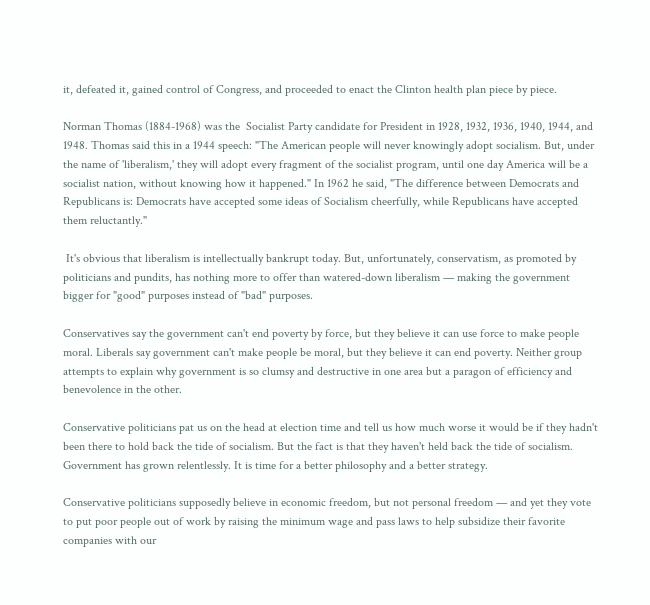it, defeated it, gained control of Congress, and proceeded to enact the Clinton health plan piece by piece.

Norman Thomas (1884-1968) was the  Socialist Party candidate for President in 1928, 1932, 1936, 1940, 1944, and 1948. Thomas said this in a 1944 speech: "The American people will never knowingly adopt socialism. But, under the name of 'liberalism,' they will adopt every fragment of the socialist program, until one day America will be a socialist nation, without knowing how it happened." In 1962 he said, "The difference between Democrats and Republicans is: Democrats have accepted some ideas of Socialism cheerfully, while Republicans have accepted them reluctantly."

 It's obvious that liberalism is intellectually bankrupt today. But, unfortunately, conservatism, as promoted by politicians and pundits, has nothing more to offer than watered-down liberalism — making the government bigger for "good" purposes instead of "bad" purposes.

Conservatives say the government can't end poverty by force, but they believe it can use force to make people moral. Liberals say government can't make people be moral, but they believe it can end poverty. Neither group attempts to explain why government is so clumsy and destructive in one area but a paragon of efficiency and benevolence in the other.

Conservative politicians pat us on the head at election time and tell us how much worse it would be if they hadn't been there to hold back the tide of socialism. But the fact is that they haven't held back the tide of socialism. Government has grown relentlessly. It is time for a better philosophy and a better strategy.

Conservative politicians supposedly believe in economic freedom, but not personal freedom — and yet they vote to put poor people out of work by raising the minimum wage and pass laws to help subsidize their favorite companies with our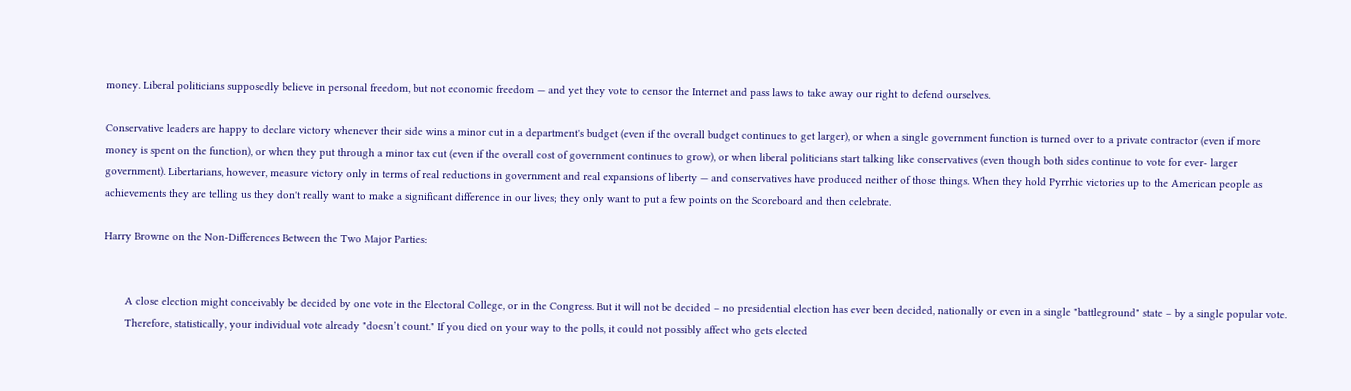money. Liberal politicians supposedly believe in personal freedom, but not economic freedom — and yet they vote to censor the Internet and pass laws to take away our right to defend ourselves.

Conservative leaders are happy to declare victory whenever their side wins a minor cut in a department's budget (even if the overall budget continues to get larger), or when a single government function is turned over to a private contractor (even if more money is spent on the function), or when they put through a minor tax cut (even if the overall cost of government continues to grow), or when liberal politicians start talking like conservatives (even though both sides continue to vote for ever- larger government). Libertarians, however, measure victory only in terms of real reductions in government and real expansions of liberty — and conservatives have produced neither of those things. When they hold Pyrrhic victories up to the American people as achievements they are telling us they don't really want to make a significant difference in our lives; they only want to put a few points on the Scoreboard and then celebrate.

Harry Browne on the Non-Differences Between the Two Major Parties:


       A close election might conceivably be decided by one vote in the Electoral College, or in the Congress. But it will not be decided – no presidential election has ever been decided, nationally or even in a single "battleground" state – by a single popular vote.
       Therefore, statistically, your individual vote already "doesn’t count." If you died on your way to the polls, it could not possibly affect who gets elected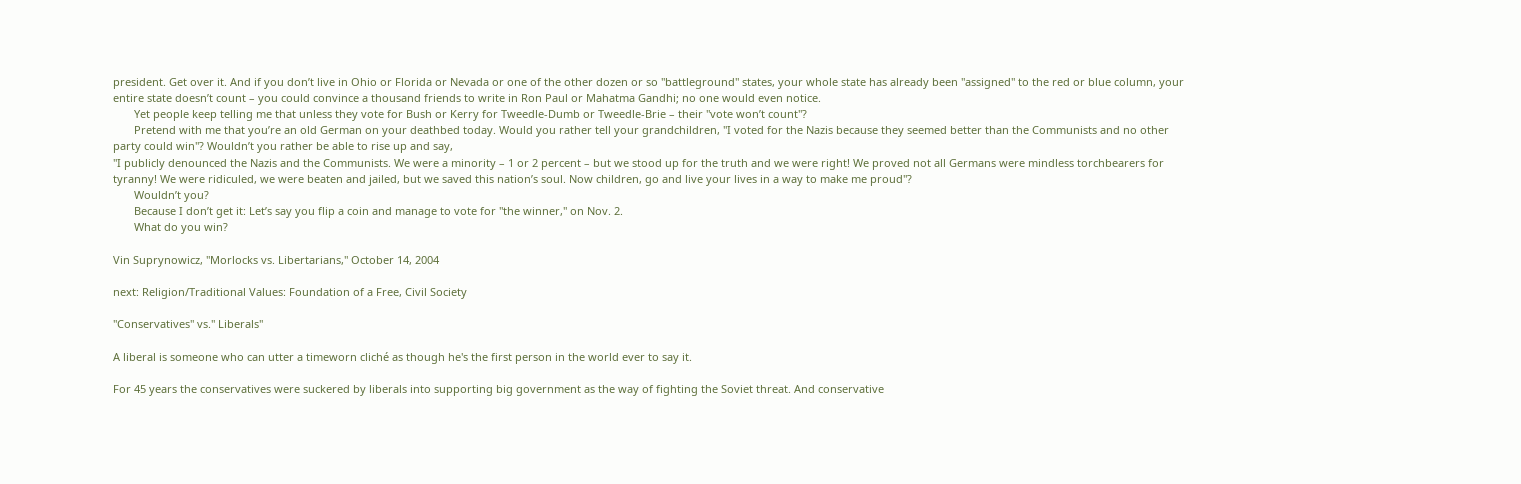president. Get over it. And if you don’t live in Ohio or Florida or Nevada or one of the other dozen or so "battleground" states, your whole state has already been "assigned" to the red or blue column, your entire state doesn’t count – you could convince a thousand friends to write in Ron Paul or Mahatma Gandhi; no one would even notice.
       Yet people keep telling me that unless they vote for Bush or Kerry for Tweedle-Dumb or Tweedle-Brie – their "vote won’t count"?
       Pretend with me that you’re an old German on your deathbed today. Would you rather tell your grandchildren, "I voted for the Nazis because they seemed better than the Communists and no other party could win"? Wouldn’t you rather be able to rise up and say,
"I publicly denounced the Nazis and the Communists. We were a minority – 1 or 2 percent – but we stood up for the truth and we were right! We proved not all Germans were mindless torchbearers for tyranny! We were ridiculed, we were beaten and jailed, but we saved this nation’s soul. Now children, go and live your lives in a way to make me proud"?
       Wouldn’t you?
       Because I don’t get it: Let’s say you flip a coin and manage to vote for "the winner," on Nov. 2.
       What do you win?

Vin Suprynowicz, "Morlocks vs. Libertarians," October 14, 2004

next: Religion/Traditional Values: Foundation of a Free, Civil Society

"Conservatives" vs." Liberals"

A liberal is someone who can utter a timeworn cliché as though he's the first person in the world ever to say it.

For 45 years the conservatives were suckered by liberals into supporting big government as the way of fighting the Soviet threat. And conservative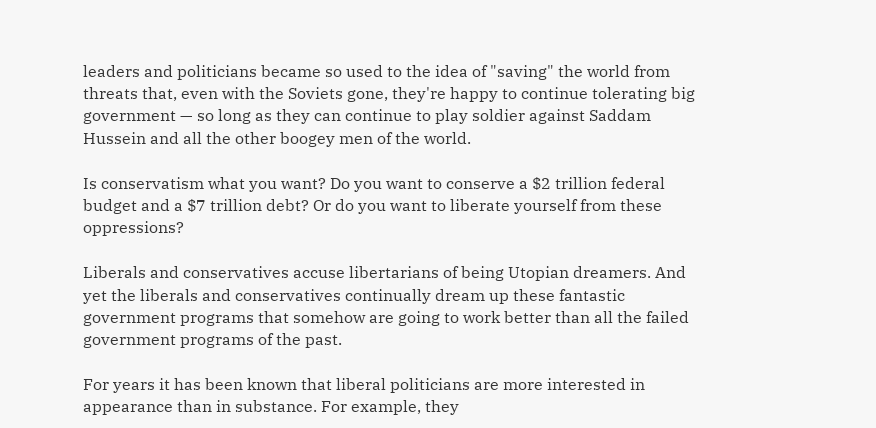leaders and politicians became so used to the idea of "saving" the world from threats that, even with the Soviets gone, they're happy to continue tolerating big government — so long as they can continue to play soldier against Saddam Hussein and all the other boogey men of the world.

Is conservatism what you want? Do you want to conserve a $2 trillion federal budget and a $7 trillion debt? Or do you want to liberate yourself from these oppressions?

Liberals and conservatives accuse libertarians of being Utopian dreamers. And yet the liberals and conservatives continually dream up these fantastic government programs that somehow are going to work better than all the failed government programs of the past.

For years it has been known that liberal politicians are more interested in appearance than in substance. For example, they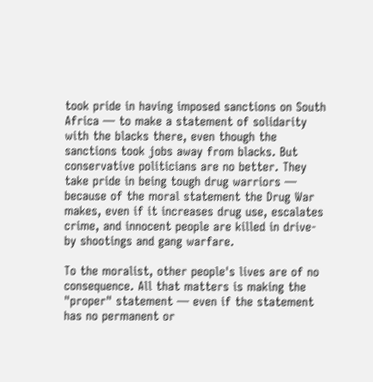took pride in having imposed sanctions on South Africa — to make a statement of solidarity with the blacks there, even though the sanctions took jobs away from blacks. But conservative politicians are no better. They take pride in being tough drug warriors — because of the moral statement the Drug War makes, even if it increases drug use, escalates crime, and innocent people are killed in drive-by shootings and gang warfare.

To the moralist, other people's lives are of no consequence. All that matters is making the "proper" statement — even if the statement has no permanent or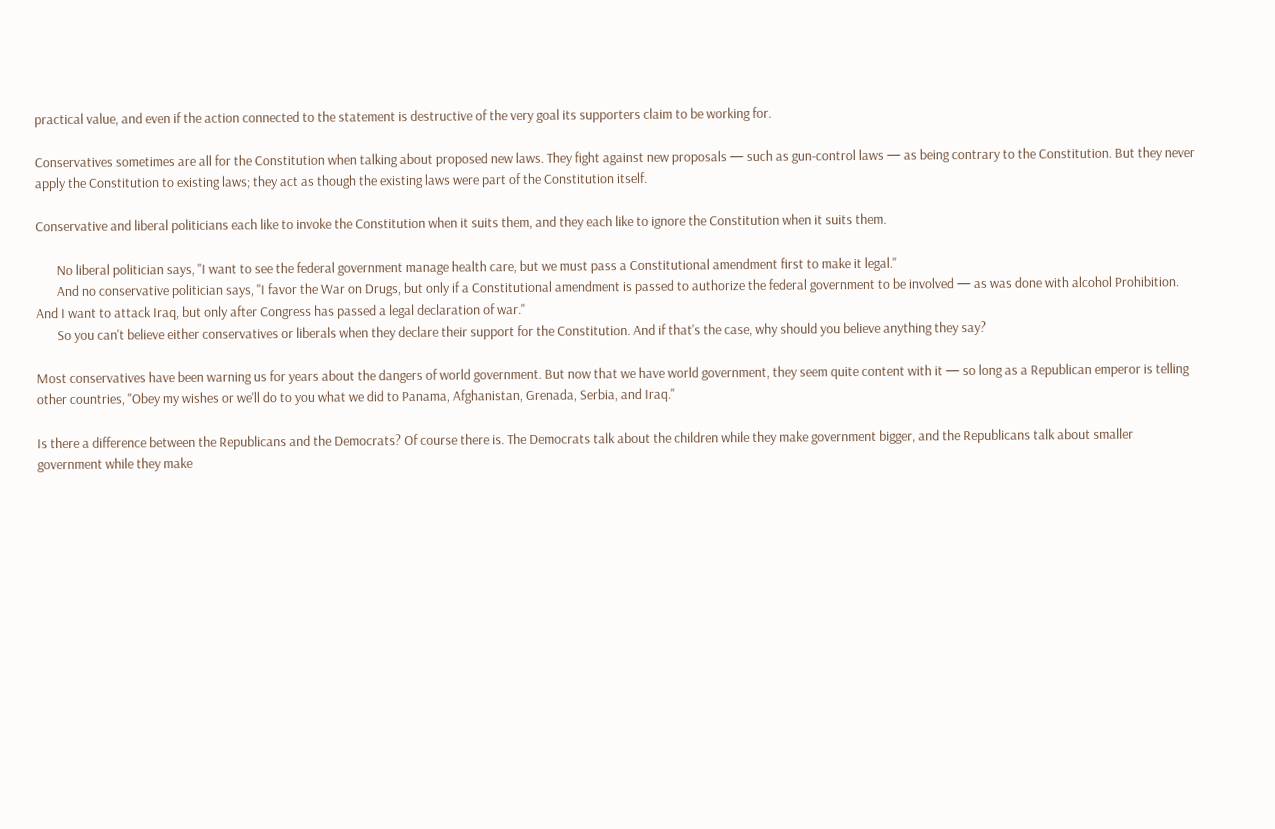practical value, and even if the action connected to the statement is destructive of the very goal its supporters claim to be working for.

Conservatives sometimes are all for the Constitution when talking about proposed new laws. They fight against new proposals — such as gun-control laws — as being contrary to the Constitution. But they never apply the Constitution to existing laws; they act as though the existing laws were part of the Constitution itself.

Conservative and liberal politicians each like to invoke the Constitution when it suits them, and they each like to ignore the Constitution when it suits them.

       No liberal politician says, "I want to see the federal government manage health care, but we must pass a Constitutional amendment first to make it legal."
       And no conservative politician says, "I favor the War on Drugs, but only if a Constitutional amendment is passed to authorize the federal government to be involved — as was done with alcohol Prohibition. And I want to attack Iraq, but only after Congress has passed a legal declaration of war."
       So you can't believe either conservatives or liberals when they declare their support for the Constitution. And if that's the case, why should you believe anything they say?

Most conservatives have been warning us for years about the dangers of world government. But now that we have world government, they seem quite content with it — so long as a Republican emperor is telling other countries, "Obey my wishes or we'll do to you what we did to Panama, Afghanistan, Grenada, Serbia, and Iraq."

Is there a difference between the Republicans and the Democrats? Of course there is. The Democrats talk about the children while they make government bigger, and the Republicans talk about smaller government while they make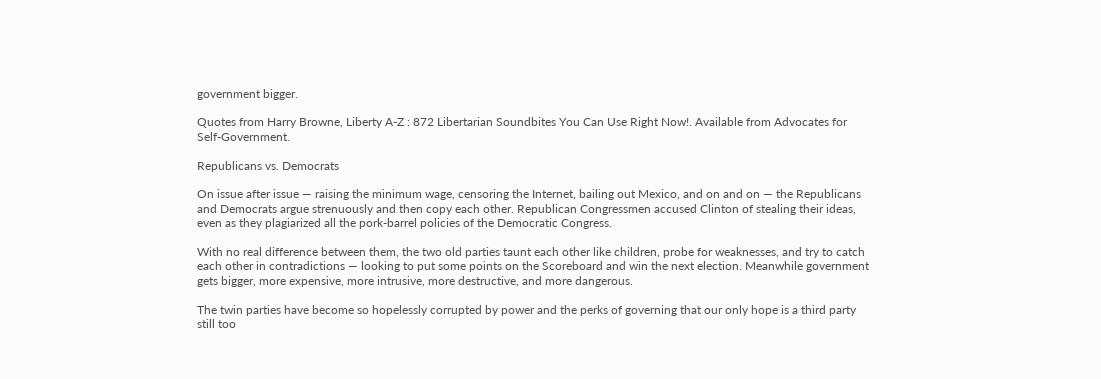government bigger.

Quotes from Harry Browne, Liberty A-Z : 872 Libertarian Soundbites You Can Use Right Now!. Available from Advocates for Self-Government.

Republicans vs. Democrats

On issue after issue — raising the minimum wage, censoring the Internet, bailing out Mexico, and on and on — the Republicans and Democrats argue strenuously and then copy each other. Republican Congressmen accused Clinton of stealing their ideas, even as they plagiarized all the pork-barrel policies of the Democratic Congress.

With no real difference between them, the two old parties taunt each other like children, probe for weaknesses, and try to catch each other in contradictions — looking to put some points on the Scoreboard and win the next election. Meanwhile government gets bigger, more expensive, more intrusive, more destructive, and more dangerous.

The twin parties have become so hopelessly corrupted by power and the perks of governing that our only hope is a third party still too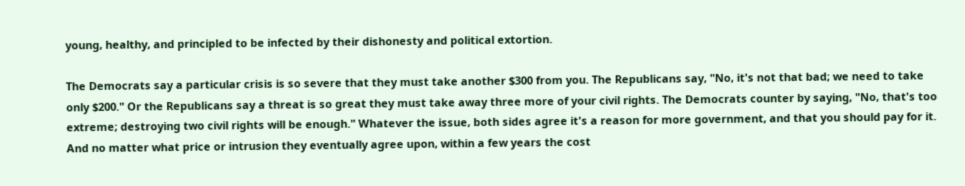young, healthy, and principled to be infected by their dishonesty and political extortion.

The Democrats say a particular crisis is so severe that they must take another $300 from you. The Republicans say, "No, it's not that bad; we need to take only $200." Or the Republicans say a threat is so great they must take away three more of your civil rights. The Democrats counter by saying, "No, that's too extreme; destroying two civil rights will be enough." Whatever the issue, both sides agree it's a reason for more government, and that you should pay for it. And no matter what price or intrusion they eventually agree upon, within a few years the cost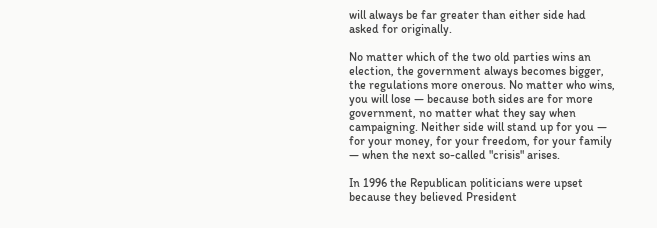will always be far greater than either side had asked for originally.

No matter which of the two old parties wins an election, the government always becomes bigger, the regulations more onerous. No matter who wins, you will lose — because both sides are for more government, no matter what they say when campaigning. Neither side will stand up for you — for your money, for your freedom, for your family — when the next so-called "crisis" arises.

In 1996 the Republican politicians were upset because they believed President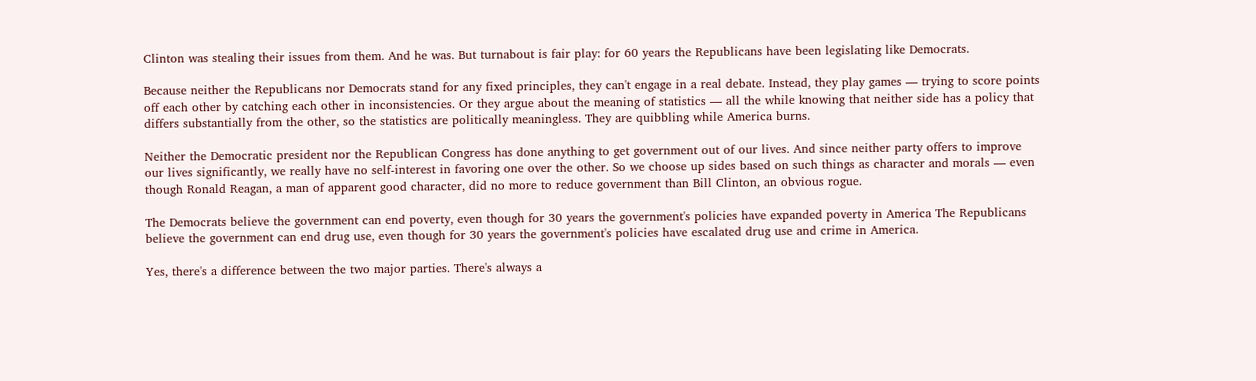Clinton was stealing their issues from them. And he was. But turnabout is fair play: for 60 years the Republicans have been legislating like Democrats.

Because neither the Republicans nor Democrats stand for any fixed principles, they can't engage in a real debate. Instead, they play games — trying to score points off each other by catching each other in inconsistencies. Or they argue about the meaning of statistics — all the while knowing that neither side has a policy that differs substantially from the other, so the statistics are politically meaningless. They are quibbling while America burns.

Neither the Democratic president nor the Republican Congress has done anything to get government out of our lives. And since neither party offers to improve our lives significantly, we really have no self-interest in favoring one over the other. So we choose up sides based on such things as character and morals — even though Ronald Reagan, a man of apparent good character, did no more to reduce government than Bill Clinton, an obvious rogue.

The Democrats believe the government can end poverty, even though for 30 years the government's policies have expanded poverty in America The Republicans believe the government can end drug use, even though for 30 years the government's policies have escalated drug use and crime in America.

Yes, there's a difference between the two major parties. There's always a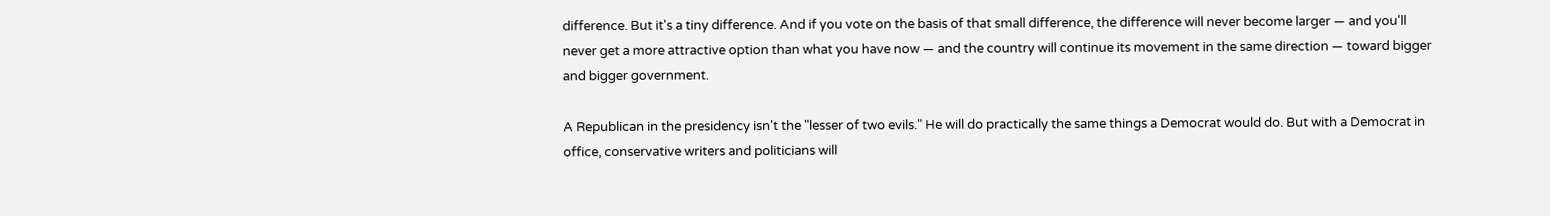difference. But it's a tiny difference. And if you vote on the basis of that small difference, the difference will never become larger — and you'll never get a more attractive option than what you have now — and the country will continue its movement in the same direction — toward bigger and bigger government.

A Republican in the presidency isn't the "lesser of two evils." He will do practically the same things a Democrat would do. But with a Democrat in office, conservative writers and politicians will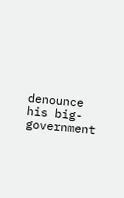denounce his big-government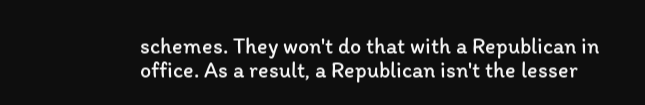schemes. They won't do that with a Republican in office. As a result, a Republican isn't the lesser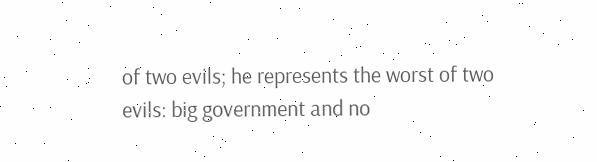of two evils; he represents the worst of two evils: big government and no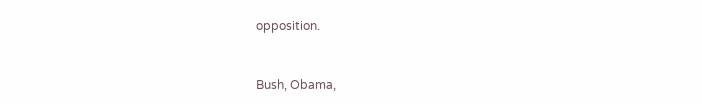opposition.


Bush, Obama,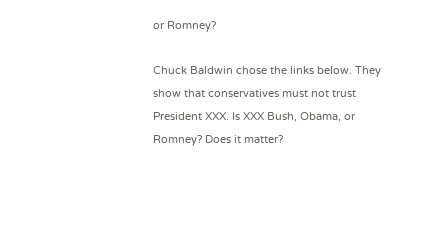or Romney?

Chuck Baldwin chose the links below. They show that conservatives must not trust President XXX. Is XXX Bush, Obama, or Romney? Does it matter?